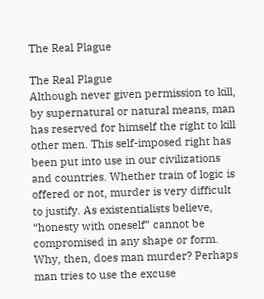The Real Plague

The Real Plague
Although never given permission to kill, by supernatural or natural means, man has reserved for himself the right to kill other men. This self-imposed right has been put into use in our civilizations and countries. Whether train of logic is offered or not, murder is very difficult to justify. As existentialists believe, “honesty with oneself” cannot be compromised in any shape or form. Why, then, does man murder? Perhaps man tries to use the excuse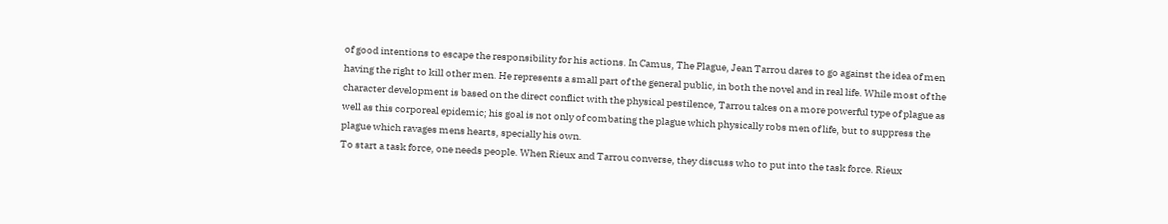of good intentions to escape the responsibility for his actions. In Camus, The Plague, Jean Tarrou dares to go against the idea of men having the right to kill other men. He represents a small part of the general public, in both the novel and in real life. While most of the character development is based on the direct conflict with the physical pestilence, Tarrou takes on a more powerful type of plague as well as this corporeal epidemic; his goal is not only of combating the plague which physically robs men of life, but to suppress the plague which ravages mens hearts, specially his own.
To start a task force, one needs people. When Rieux and Tarrou converse, they discuss who to put into the task force. Rieux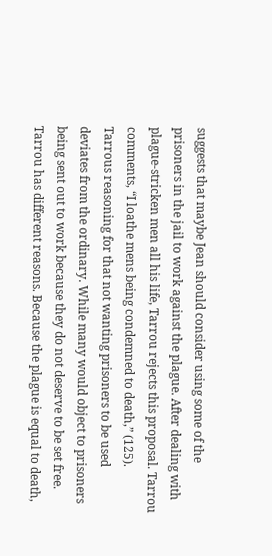suggests that maybe Jean should consider using some of the prisoners in the jail to work against the plague. After dealing with plague-stricken men all his life, Tarrou rejects this proposal. Tarrou comments, “I loathe mens being condemned to death,” (125). Tarrous reasoning for that not wanting prisoners to be used deviates from the ordinary. While many would object to prisoners being sent out to work because they do not deserve to be set free. Tarrou has different reasons. Because the plague is equal to death,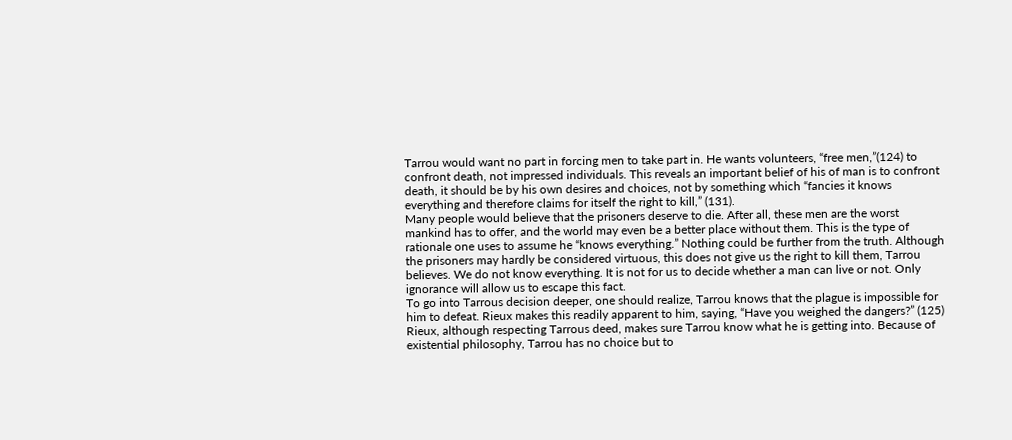Tarrou would want no part in forcing men to take part in. He wants volunteers, “free men,”(124) to confront death, not impressed individuals. This reveals an important belief of his of man is to confront death, it should be by his own desires and choices, not by something which “fancies it knows everything and therefore claims for itself the right to kill,” (131).
Many people would believe that the prisoners deserve to die. After all, these men are the worst mankind has to offer, and the world may even be a better place without them. This is the type of rationale one uses to assume he “knows everything.” Nothing could be further from the truth. Although the prisoners may hardly be considered virtuous, this does not give us the right to kill them, Tarrou believes. We do not know everything. It is not for us to decide whether a man can live or not. Only ignorance will allow us to escape this fact.
To go into Tarrous decision deeper, one should realize, Tarrou knows that the plague is impossible for him to defeat. Rieux makes this readily apparent to him, saying, “Have you weighed the dangers?” (125) Rieux, although respecting Tarrous deed, makes sure Tarrou know what he is getting into. Because of existential philosophy, Tarrou has no choice but to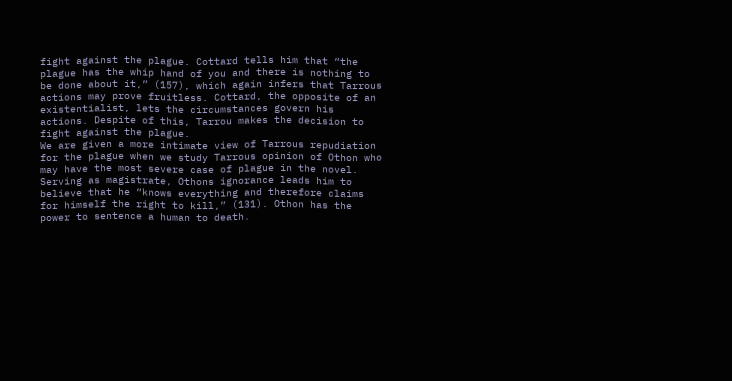fight against the plague. Cottard tells him that “the plague has the whip hand of you and there is nothing to be done about it,” (157), which again infers that Tarrous actions may prove fruitless. Cottard, the opposite of an existentialist, lets the circumstances govern his actions. Despite of this, Tarrou makes the decision to fight against the plague.
We are given a more intimate view of Tarrous repudiation for the plague when we study Tarrous opinion of Othon who may have the most severe case of plague in the novel. Serving as magistrate, Othons ignorance leads him to believe that he “knows everything and therefore claims for himself the right to kill,” (131). Othon has the power to sentence a human to death.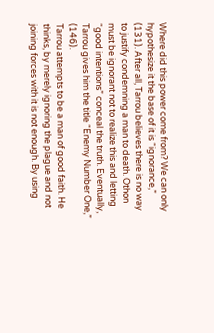Where did this power come from? We can only hypothesize it the base of it is “ignorance,” (131). After all, Tarrou believes there is no way to justify condemning a man to death. Othon must be ignorant not to realize this and letting “good intentions” conceal the truth. Eventually, Tarrou gives him the title “Enemy Number One,” (146).
Tarrou attempts to be a man of good faith. He thinks, by merely ignoring the plague and not joining forces with it is not enough. By using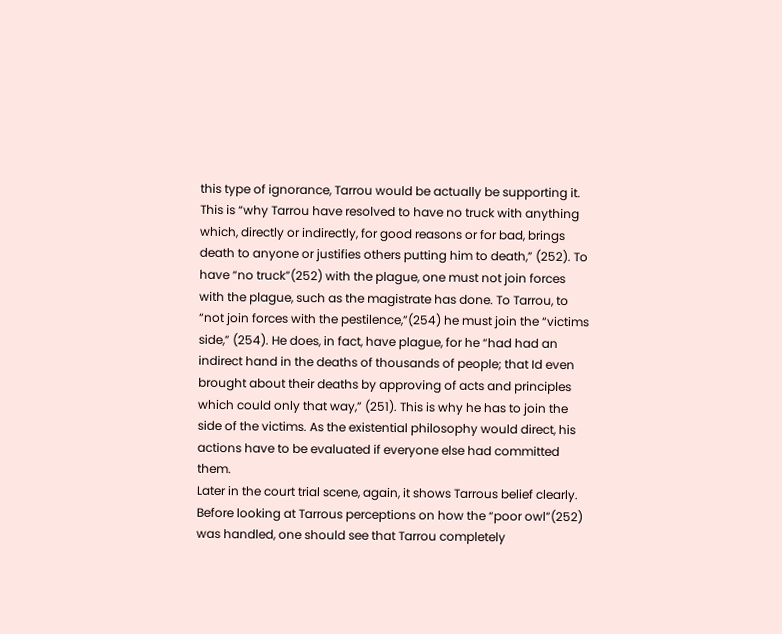this type of ignorance, Tarrou would be actually be supporting it. This is “why Tarrou have resolved to have no truck with anything which, directly or indirectly, for good reasons or for bad, brings death to anyone or justifies others putting him to death,” (252). To have “no truck”(252) with the plague, one must not join forces with the plague, such as the magistrate has done. To Tarrou, to “not join forces with the pestilence,”(254) he must join the “victims side,” (254). He does, in fact, have plague, for he “had had an indirect hand in the deaths of thousands of people; that Id even brought about their deaths by approving of acts and principles which could only that way,” (251). This is why he has to join the side of the victims. As the existential philosophy would direct, his actions have to be evaluated if everyone else had committed them.
Later in the court trial scene, again, it shows Tarrous belief clearly. Before looking at Tarrous perceptions on how the “poor owl”(252) was handled, one should see that Tarrou completely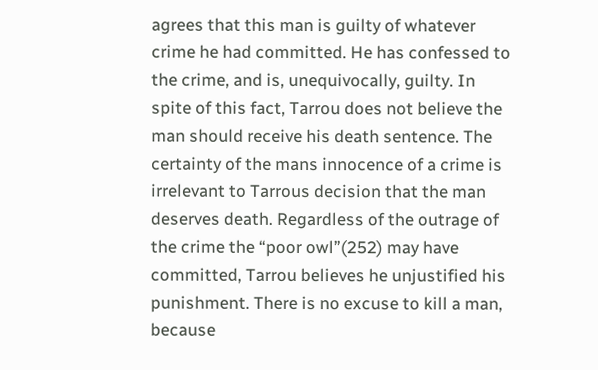agrees that this man is guilty of whatever crime he had committed. He has confessed to the crime, and is, unequivocally, guilty. In spite of this fact, Tarrou does not believe the man should receive his death sentence. The certainty of the mans innocence of a crime is irrelevant to Tarrous decision that the man deserves death. Regardless of the outrage of the crime the “poor owl”(252) may have committed, Tarrou believes he unjustified his punishment. There is no excuse to kill a man, because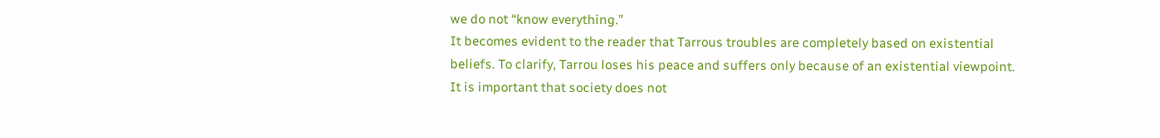we do not “know everything.”
It becomes evident to the reader that Tarrous troubles are completely based on existential beliefs. To clarify, Tarrou loses his peace and suffers only because of an existential viewpoint. It is important that society does not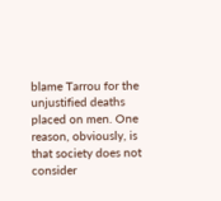blame Tarrou for the unjustified deaths placed on men. One reason, obviously, is that society does not consider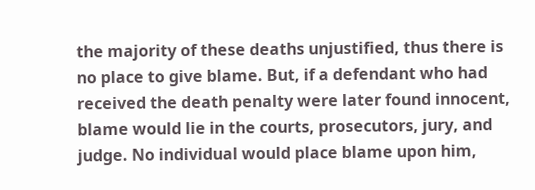the majority of these deaths unjustified, thus there is no place to give blame. But, if a defendant who had received the death penalty were later found innocent, blame would lie in the courts, prosecutors, jury, and judge. No individual would place blame upon him,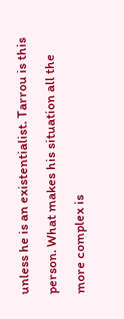unless he is an existentialist. Tarrou is this person. What makes his situation all the more complex is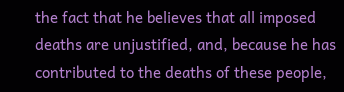the fact that he believes that all imposed deaths are unjustified, and, because he has contributed to the deaths of these people,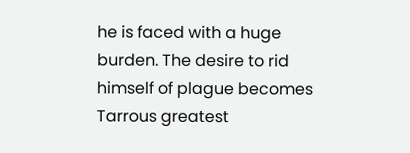he is faced with a huge burden. The desire to rid himself of plague becomes Tarrous greatest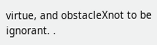virtue, and obstacleXnot to be ignorant. .